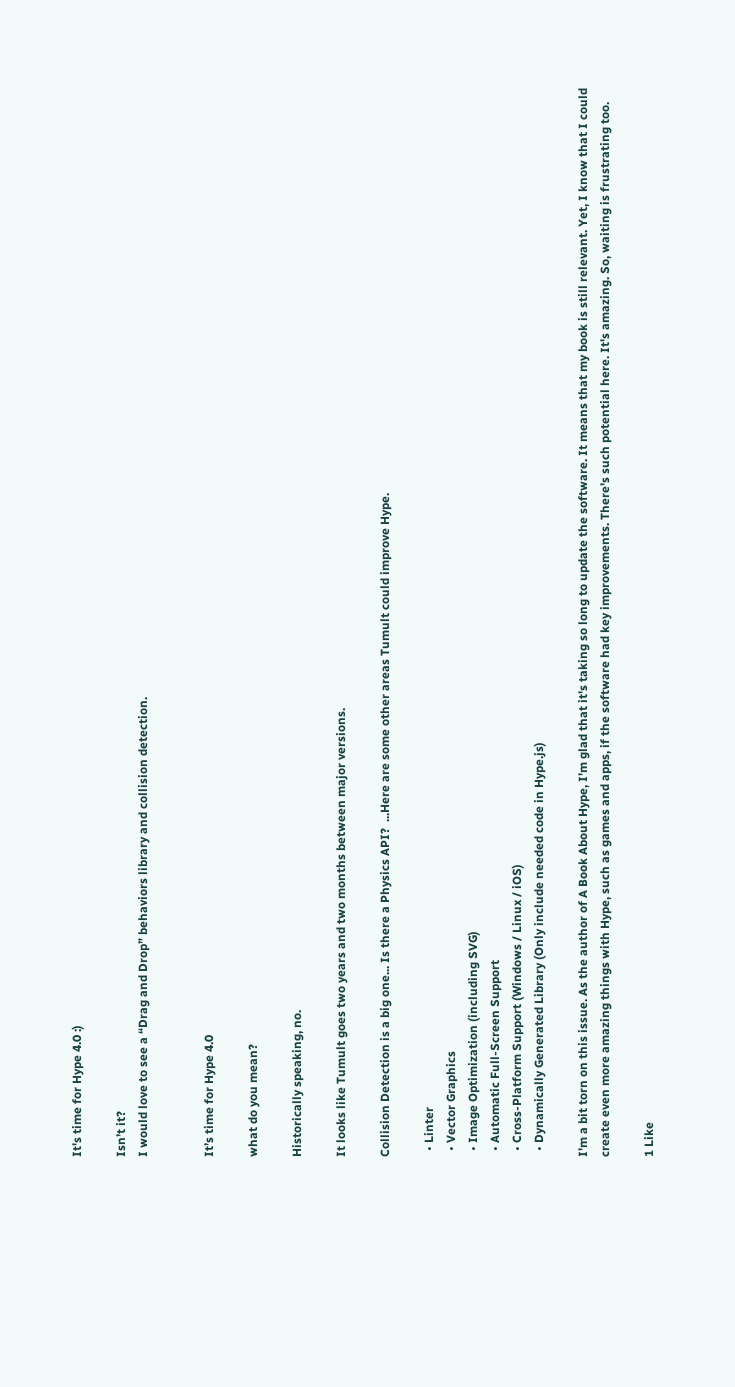It's time for Hype 4.0 :)

Isn’t it?
I would love to see a “Drag and Drop” behaviors library and collision detection.


It’s time for Hype 4.0

what do you mean?

Historically speaking, no.

It looks like Tumult goes two years and two months between major versions.

Collision Detection is a big one... Is there a Physics API?  ...Here are some other areas Tumult could improve Hype.

  • Linter
  • Vector Graphics
  • Image Optimization (including SVG)
  • Automatic Full-Screen Support
  • Cross-Platform Support (Windows / Linux / iOS)
  • Dynamically Generated Library (Only include needed code in Hype.js)

I'm a bit torn on this issue. As the author of A Book About Hype, I'm glad that it's taking so long to update the software. It means that my book is still relevant. Yet, I know that I could create even more amazing things with Hype, such as games and apps, if the software had key improvements. There's such potential here. It's amazing. So, waiting is frustrating too.

1 Like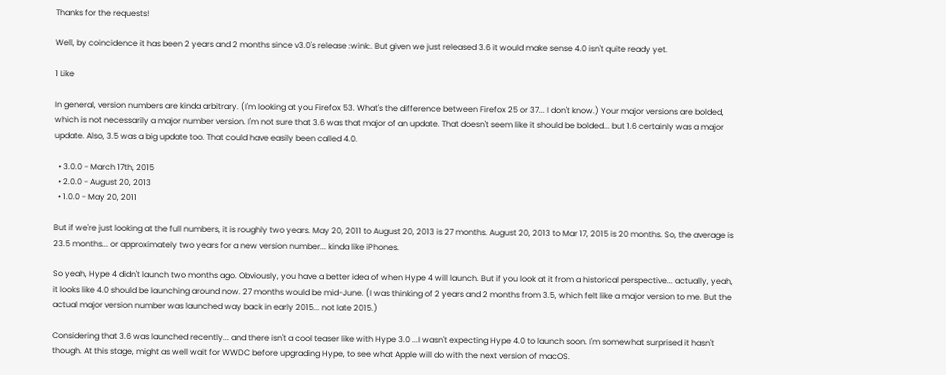Thanks for the requests!

Well, by coincidence it has been 2 years and 2 months since v3.0's release :wink:. But given we just released 3.6 it would make sense 4.0 isn't quite ready yet.

1 Like

In general, version numbers are kinda arbitrary. (I'm looking at you Firefox 53. What's the difference between Firefox 25 or 37... I don't know.) Your major versions are bolded, which is not necessarily a major number version. I'm not sure that 3.6 was that major of an update. That doesn't seem like it should be bolded... but 1.6 certainly was a major update. Also, 3.5 was a big update too. That could have easily been called 4.0.

  • 3.0.0 - March 17th, 2015
  • 2.0.0 - August 20, 2013
  • 1.0.0 - May 20, 2011

But if we're just looking at the full numbers, it is roughly two years. May 20, 2011 to August 20, 2013 is 27 months. August 20, 2013 to Mar 17, 2015 is 20 months. So, the average is 23.5 months... or approximately two years for a new version number... kinda like iPhones.

So yeah, Hype 4 didn't launch two months ago. Obviously, you have a better idea of when Hype 4 will launch. But if you look at it from a historical perspective... actually, yeah, it looks like 4.0 should be launching around now. 27 months would be mid-June. (I was thinking of 2 years and 2 months from 3.5, which felt like a major version to me. But the actual major version number was launched way back in early 2015... not late 2015.)

Considering that 3.6 was launched recently... and there isn't a cool teaser like with Hype 3.0 ...I wasn't expecting Hype 4.0 to launch soon. I'm somewhat surprised it hasn't though. At this stage, might as well wait for WWDC before upgrading Hype, to see what Apple will do with the next version of macOS.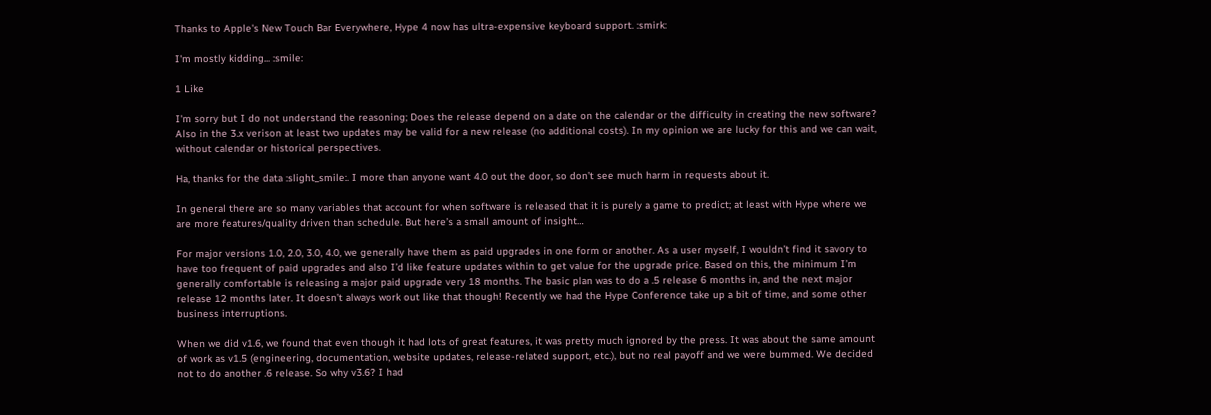Thanks to Apple's New Touch Bar Everywhere, Hype 4 now has ultra-expensive keyboard support. :smirk:

I'm mostly kidding... :smile:

1 Like

I'm sorry but I do not understand the reasoning; Does the release depend on a date on the calendar or the difficulty in creating the new software? Also in the 3.x verison at least two updates may be valid for a new release (no additional costs). In my opinion we are lucky for this and we can wait, without calendar or historical perspectives.

Ha, thanks for the data :slight_smile:. I more than anyone want 4.0 out the door, so don’t see much harm in requests about it.

In general there are so many variables that account for when software is released that it is purely a game to predict; at least with Hype where we are more features/quality driven than schedule. But here’s a small amount of insight…

For major versions 1.0, 2.0, 3.0, 4.0, we generally have them as paid upgrades in one form or another. As a user myself, I wouldn’t find it savory to have too frequent of paid upgrades and also I’d like feature updates within to get value for the upgrade price. Based on this, the minimum I’m generally comfortable is releasing a major paid upgrade very 18 months. The basic plan was to do a .5 release 6 months in, and the next major release 12 months later. It doesn’t always work out like that though! Recently we had the Hype Conference take up a bit of time, and some other business interruptions.

When we did v1.6, we found that even though it had lots of great features, it was pretty much ignored by the press. It was about the same amount of work as v1.5 (engineering, documentation, website updates, release-related support, etc.), but no real payoff and we were bummed. We decided not to do another .6 release. So why v3.6? I had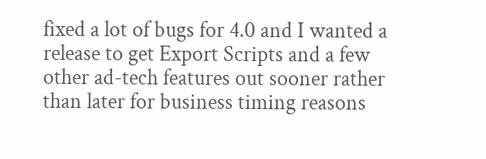fixed a lot of bugs for 4.0 and I wanted a release to get Export Scripts and a few other ad-tech features out sooner rather than later for business timing reasons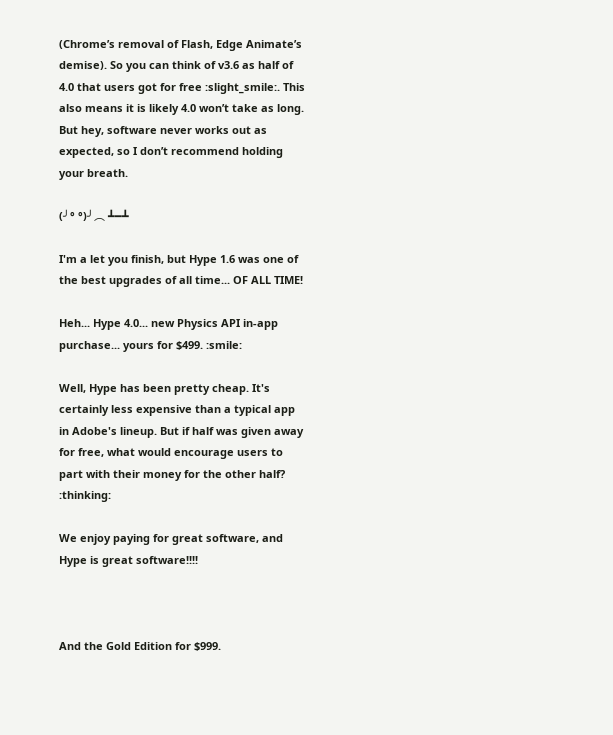(Chrome’s removal of Flash, Edge Animate’s demise). So you can think of v3.6 as half of 4.0 that users got for free :slight_smile:. This also means it is likely 4.0 won’t take as long. But hey, software never works out as expected, so I don’t recommend holding your breath.

(╯° °)╯︵ ┻━┻

I'm a let you finish, but Hype 1.6 was one of the best upgrades of all time... OF ALL TIME!

Heh... Hype 4.0... new Physics API in-app purchase... yours for $499. :smile:

Well, Hype has been pretty cheap. It's certainly less expensive than a typical app in Adobe's lineup. But if half was given away for free, what would encourage users to part with their money for the other half? :thinking:

We enjoy paying for great software, and Hype is great software!!!!



And the Gold Edition for $999.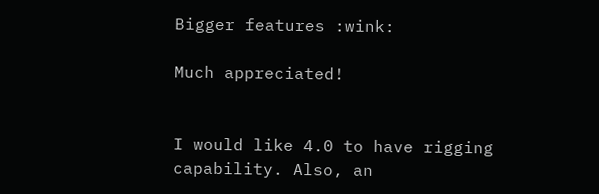Bigger features :wink:

Much appreciated!


I would like 4.0 to have rigging capability. Also, an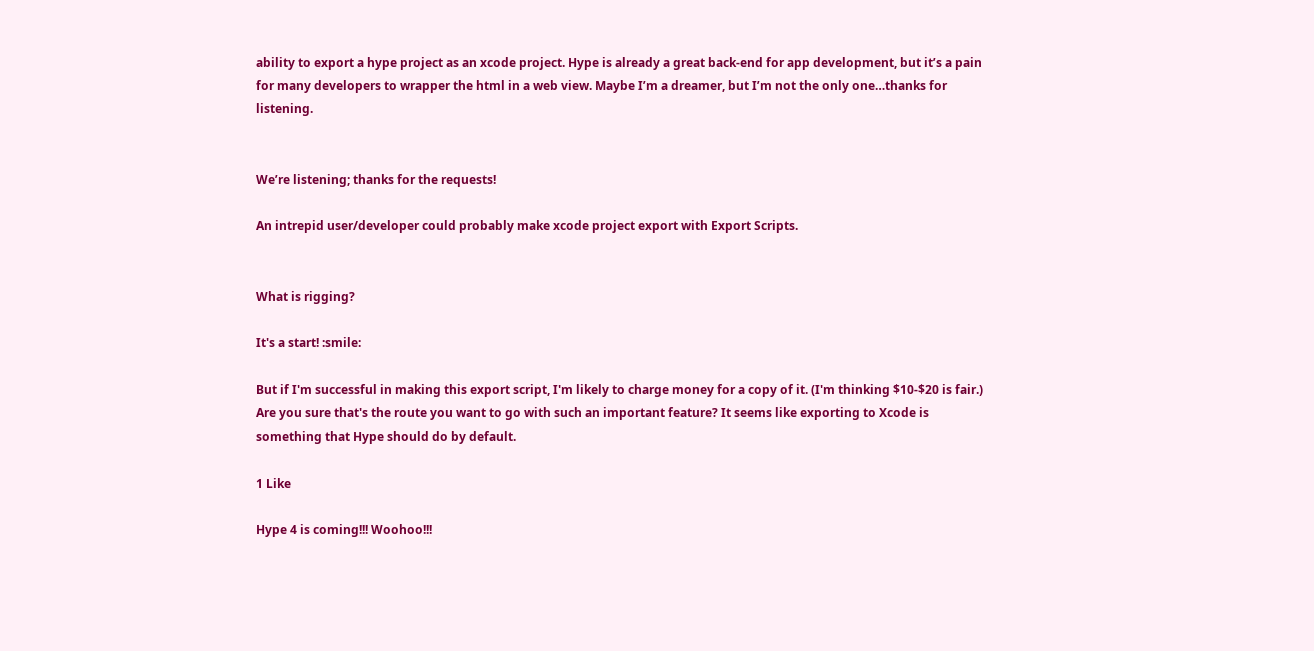ability to export a hype project as an xcode project. Hype is already a great back-end for app development, but it’s a pain for many developers to wrapper the html in a web view. Maybe I’m a dreamer, but I’m not the only one…thanks for listening.


We’re listening; thanks for the requests!

An intrepid user/developer could probably make xcode project export with Export Scripts.


What is rigging?

It's a start! :smile:

But if I'm successful in making this export script, I'm likely to charge money for a copy of it. (I'm thinking $10-$20 is fair.) Are you sure that's the route you want to go with such an important feature? It seems like exporting to Xcode is something that Hype should do by default.

1 Like

Hype 4 is coming!!! Woohoo!!!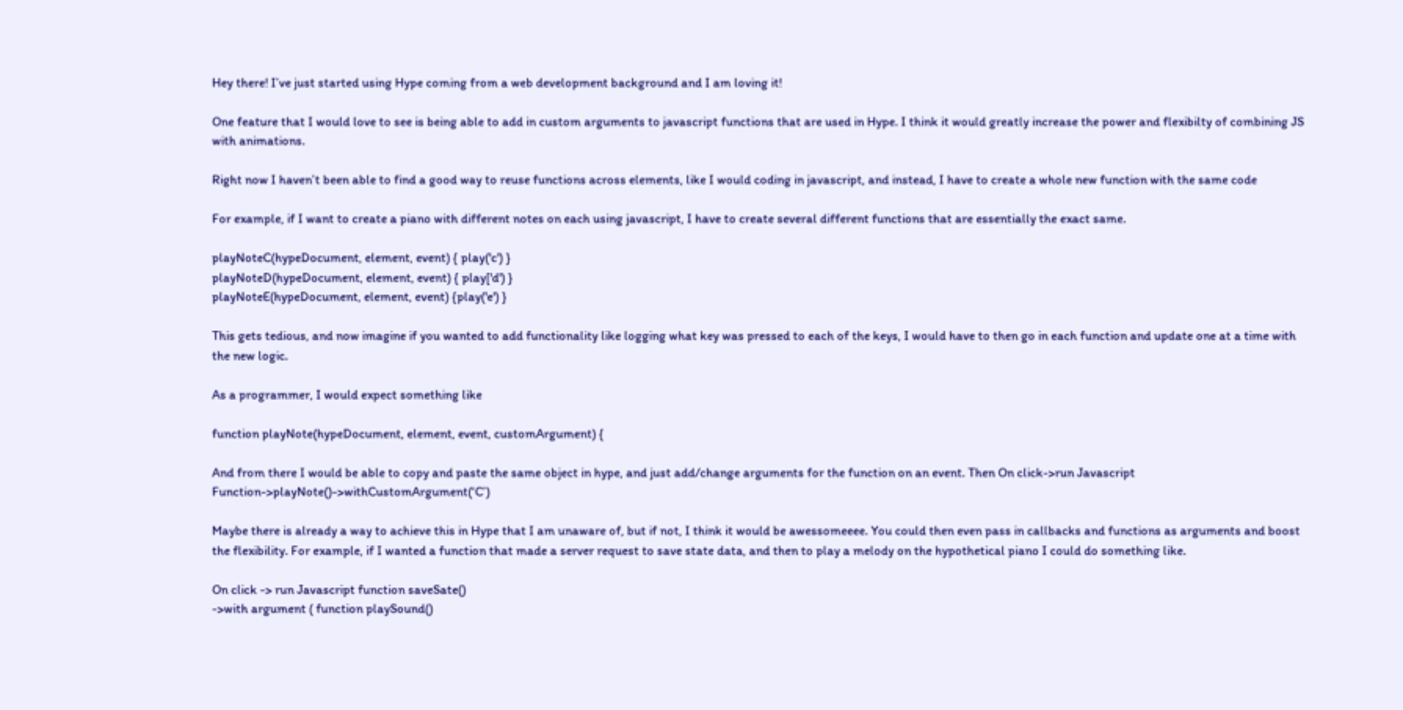Hey there! I’ve just started using Hype coming from a web development background and I am loving it!

One feature that I would love to see is being able to add in custom arguments to javascript functions that are used in Hype. I think it would greatly increase the power and flexibilty of combining JS with animations.

Right now I haven’t been able to find a good way to reuse functions across elements, like I would coding in javascript, and instead, I have to create a whole new function with the same code

For example, if I want to create a piano with different notes on each using javascript, I have to create several different functions that are essentially the exact same.

playNoteC(hypeDocument, element, event) { play('c') }
playNoteD(hypeDocument, element, event) { play['d') }
playNoteE(hypeDocument, element, event) {play('e') }

This gets tedious, and now imagine if you wanted to add functionality like logging what key was pressed to each of the keys, I would have to then go in each function and update one at a time with the new logic.

As a programmer, I would expect something like

function playNote(hypeDocument, element, event, customArgument) {

And from there I would be able to copy and paste the same object in hype, and just add/change arguments for the function on an event. Then On click->run Javascript Function->playNote()->withCustomArgument(‘C’)

Maybe there is already a way to achieve this in Hype that I am unaware of, but if not, I think it would be awessomeeee. You could then even pass in callbacks and functions as arguments and boost the flexibility. For example, if I wanted a function that made a server request to save state data, and then to play a melody on the hypothetical piano I could do something like.

On click -> run Javascript function saveSate()
->with argument ( function playSound()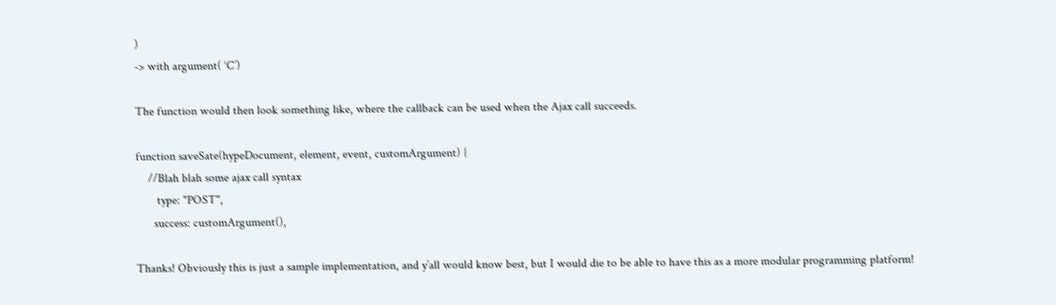)
-> with argument( ‘C’)

The function would then look something like, where the callback can be used when the Ajax call succeeds.

function saveSate(hypeDocument, element, event, customArgument) {
    //Blah blah some ajax call syntax
       type: "POST",
      success: customArgument(),

Thanks! Obviously this is just a sample implementation, and y’all would know best, but I would die to be able to have this as a more modular programming platform!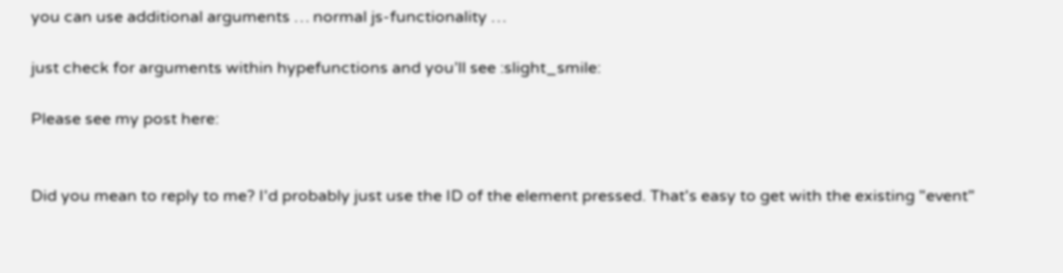you can use additional arguments … normal js-functionality …

just check for arguments within hypefunctions and you’ll see :slight_smile:

Please see my post here:


Did you mean to reply to me? I'd probably just use the ID of the element pressed. That's easy to get with the existing "event"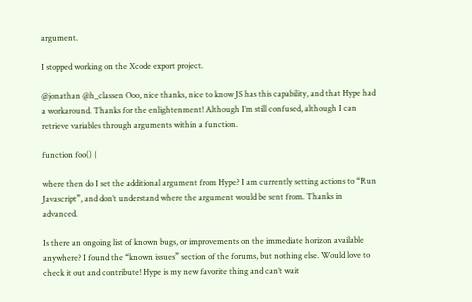argument.

I stopped working on the Xcode export project.

@jonathan @h_classen Ooo, nice thanks, nice to know JS has this capability, and that Hype had a workaround. Thanks for the enlightenment! Although I’m still confused, although I can retrieve variables through arguments within a function.

function foo() {

where then do I set the additional argument from Hype? I am currently setting actions to “Run Javascript”, and don’t understand where the argument would be sent from. Thanks in advanced.

Is there an ongoing list of known bugs, or improvements on the immediate horizon available anywhere? I found the “known issues” section of the forums, but nothing else. Would love to check it out and contribute! Hype is my new favorite thing and can’t wait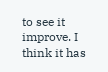to see it improve. I think it has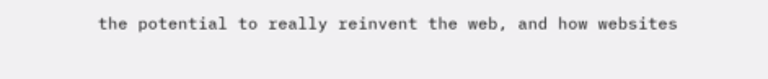the potential to really reinvent the web, and how websites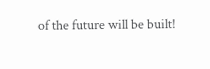of the future will be built!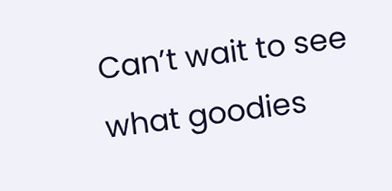Can’t wait to see what goodies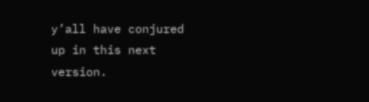y’all have conjured up in this next version.